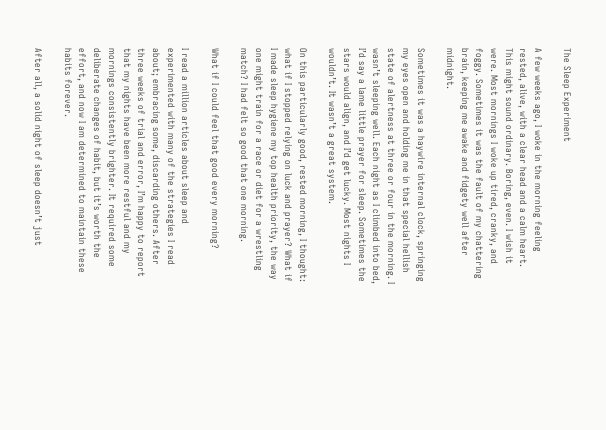The Sleep Experiment

A few weeks ago, I woke in the morning feeling rested, alive, with a clear head and a calm heart. This might sound ordinary. Boring, even. I wish it were. Most mornings I woke up tired, cranky, and foggy. Sometimes it was the fault of my chattering brain, keeping me awake and fidgety well after midnight.

Sometimes it was a haywire internal clock, springing my eyes open and holding me in that special hellish state of alertness at three or four in the morning. I wasn’t sleeping well. Each night as I climbed into bed, I’d say a lame little prayer for sleep. Sometimes the stars would align, and I’d get lucky. Most nights I wouldn’t. It wasn’t a great system.

On this particularly good, rested morning, I thought: what if I stopped relying on luck and prayer? What if I made sleep hygiene my top health priority, the way one might train for a race or diet for a wrestling match? I had felt so good that one morning.

What if I could feel that good every morning?

I read a million articles about sleep and experimented with many of the strategies I read about; embracing some, discarding others. After three weeks of trial and error, I’m happy to report that my nights have been more restful and my mornings consistently brighter. It required some deliberate changes of habit, but it’s worth the effort, and now I am determined to maintain these habits forever.

After all, a solid night of sleep doesn’t just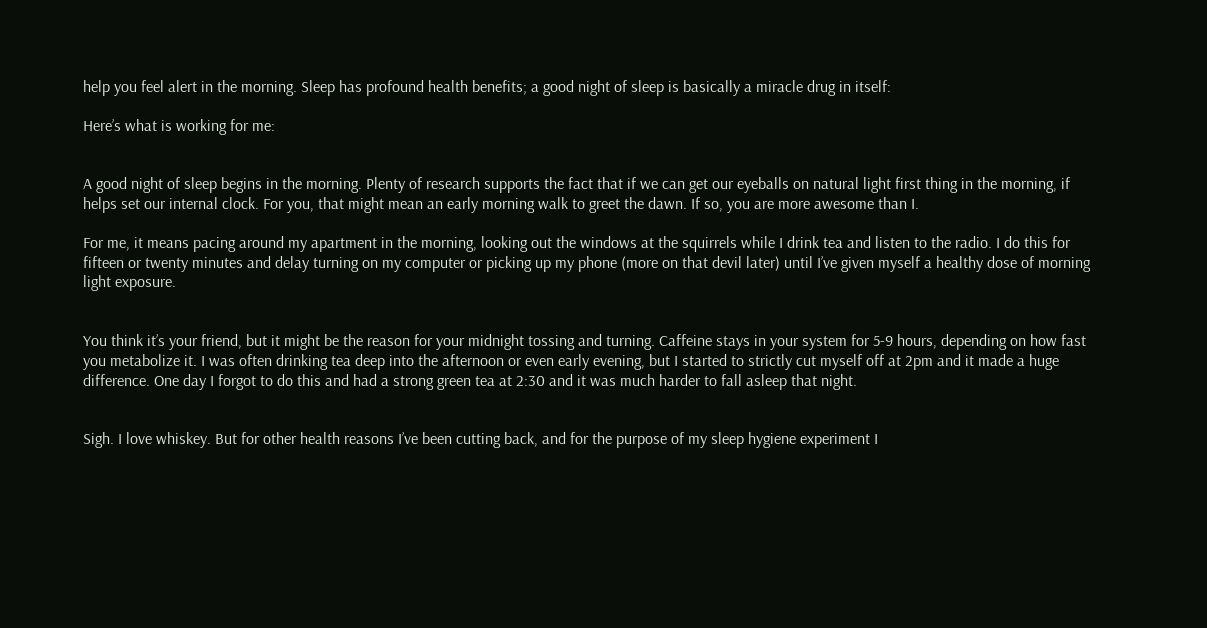help you feel alert in the morning. Sleep has profound health benefits; a good night of sleep is basically a miracle drug in itself:

Here’s what is working for me:


A good night of sleep begins in the morning. Plenty of research supports the fact that if we can get our eyeballs on natural light first thing in the morning, if helps set our internal clock. For you, that might mean an early morning walk to greet the dawn. If so, you are more awesome than I.

For me, it means pacing around my apartment in the morning, looking out the windows at the squirrels while I drink tea and listen to the radio. I do this for fifteen or twenty minutes and delay turning on my computer or picking up my phone (more on that devil later) until I’ve given myself a healthy dose of morning light exposure.


You think it’s your friend, but it might be the reason for your midnight tossing and turning. Caffeine stays in your system for 5-9 hours, depending on how fast you metabolize it. I was often drinking tea deep into the afternoon or even early evening, but I started to strictly cut myself off at 2pm and it made a huge difference. One day I forgot to do this and had a strong green tea at 2:30 and it was much harder to fall asleep that night.


Sigh. I love whiskey. But for other health reasons I’ve been cutting back, and for the purpose of my sleep hygiene experiment I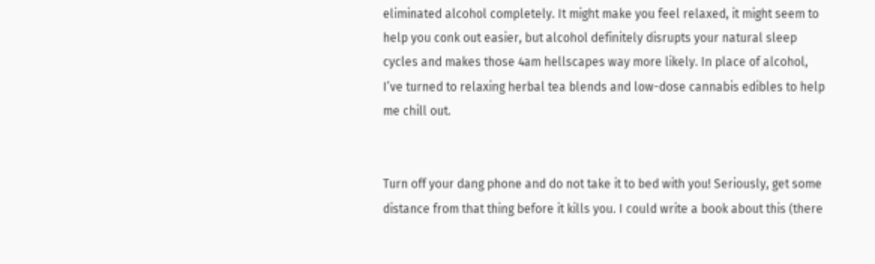eliminated alcohol completely. It might make you feel relaxed, it might seem to help you conk out easier, but alcohol definitely disrupts your natural sleep cycles and makes those 4am hellscapes way more likely. In place of alcohol, I’ve turned to relaxing herbal tea blends and low-dose cannabis edibles to help me chill out.


Turn off your dang phone and do not take it to bed with you! Seriously, get some distance from that thing before it kills you. I could write a book about this (there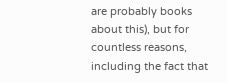are probably books about this), but for countless reasons, including the fact that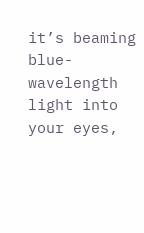it’s beaming blue-wavelength light into your eyes,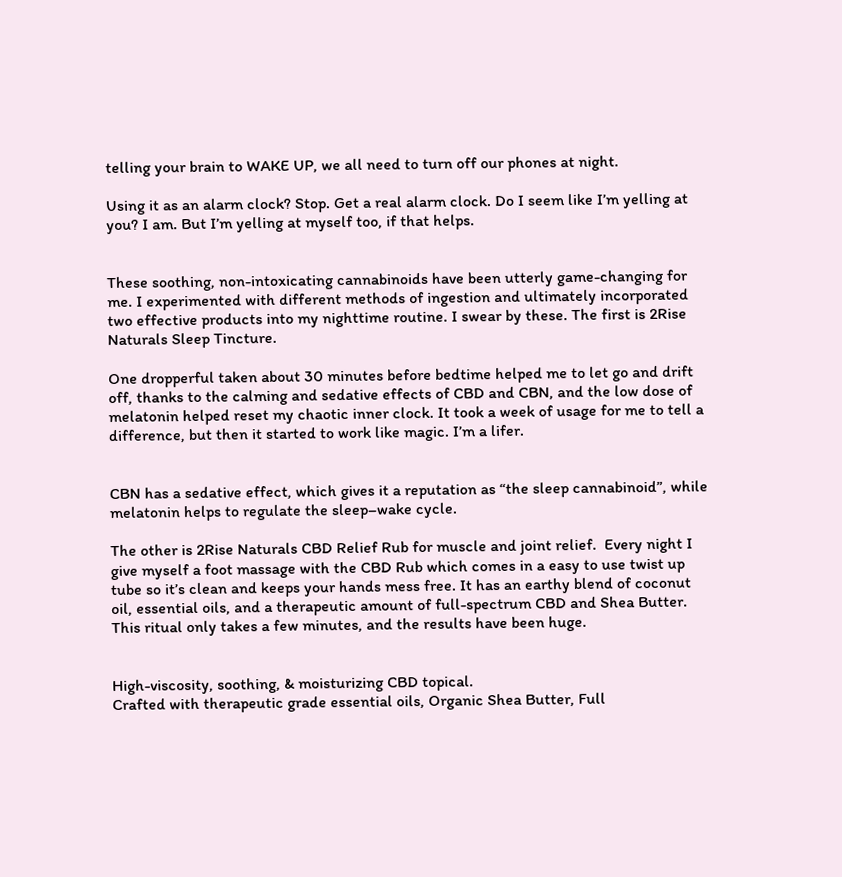telling your brain to WAKE UP, we all need to turn off our phones at night.

Using it as an alarm clock? Stop. Get a real alarm clock. Do I seem like I’m yelling at you? I am. But I’m yelling at myself too, if that helps.


These soothing, non-intoxicating cannabinoids have been utterly game-changing for me. I experimented with different methods of ingestion and ultimately incorporated two effective products into my nighttime routine. I swear by these. The first is 2Rise Naturals Sleep Tincture.

One dropperful taken about 30 minutes before bedtime helped me to let go and drift off, thanks to the calming and sedative effects of CBD and CBN, and the low dose of melatonin helped reset my chaotic inner clock. It took a week of usage for me to tell a difference, but then it started to work like magic. I’m a lifer.


CBN has a sedative effect, which gives it a reputation as “the sleep cannabinoid”, while melatonin helps to regulate the sleep–wake cycle.

The other is 2Rise Naturals CBD Relief Rub for muscle and joint relief.  Every night I give myself a foot massage with the CBD Rub which comes in a easy to use twist up tube so it’s clean and keeps your hands mess free. It has an earthy blend of coconut oil, essential oils, and a therapeutic amount of full-spectrum CBD and Shea Butter. This ritual only takes a few minutes, and the results have been huge.


High-viscosity, soothing, & moisturizing CBD topical.
Crafted with therapeutic grade essential oils, Organic Shea Butter, Full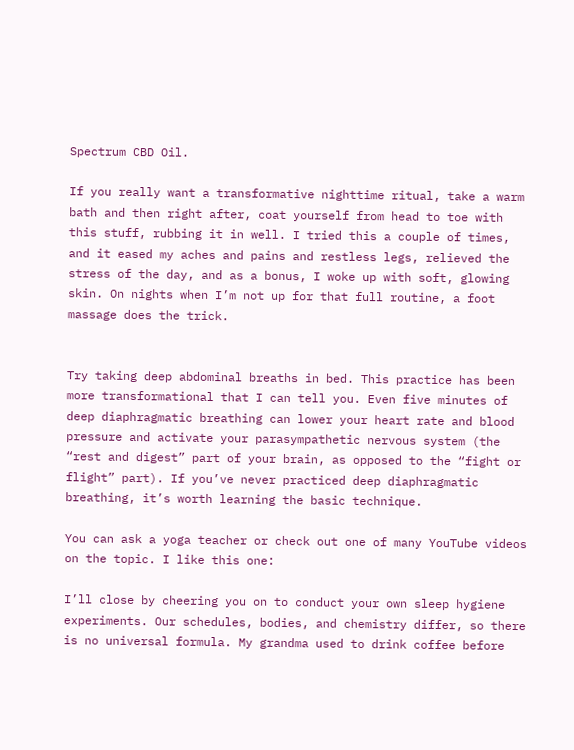Spectrum CBD Oil.

If you really want a transformative nighttime ritual, take a warm bath and then right after, coat yourself from head to toe with this stuff, rubbing it in well. I tried this a couple of times, and it eased my aches and pains and restless legs, relieved the stress of the day, and as a bonus, I woke up with soft, glowing skin. On nights when I’m not up for that full routine, a foot massage does the trick.


Try taking deep abdominal breaths in bed. This practice has been more transformational that I can tell you. Even five minutes of deep diaphragmatic breathing can lower your heart rate and blood pressure and activate your parasympathetic nervous system (the “rest and digest” part of your brain, as opposed to the “fight or flight” part). If you’ve never practiced deep diaphragmatic breathing, it’s worth learning the basic technique.

You can ask a yoga teacher or check out one of many YouTube videos on the topic. I like this one:

I’ll close by cheering you on to conduct your own sleep hygiene experiments. Our schedules, bodies, and chemistry differ, so there is no universal formula. My grandma used to drink coffee before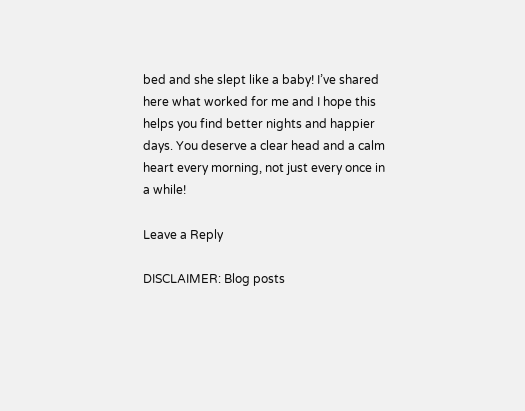bed and she slept like a baby! I’ve shared here what worked for me and I hope this helps you find better nights and happier days. You deserve a clear head and a calm heart every morning, not just every once in a while!

Leave a Reply

DISCLAIMER: Blog posts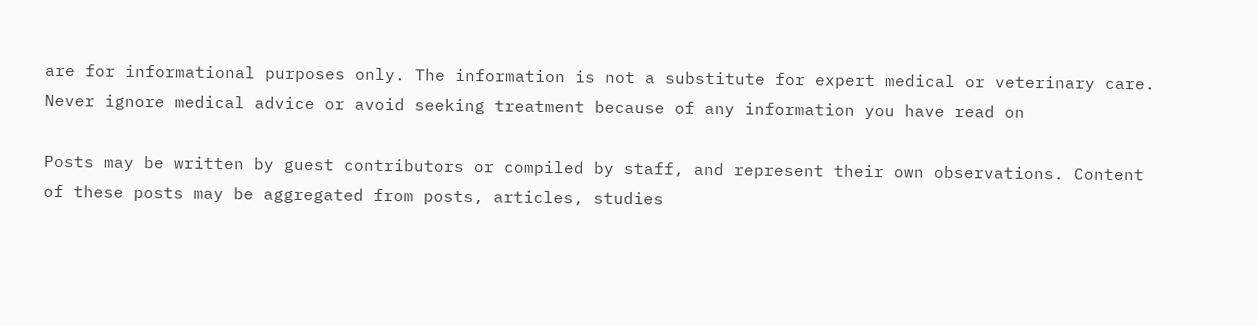are for informational purposes only. The information is not a substitute for expert medical or veterinary care.  Never ignore medical advice or avoid seeking treatment because of any information you have read on

Posts may be written by guest contributors or compiled by staff, and represent their own observations. Content of these posts may be aggregated from posts, articles, studies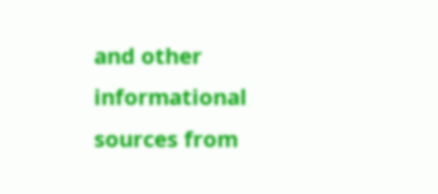and other informational sources from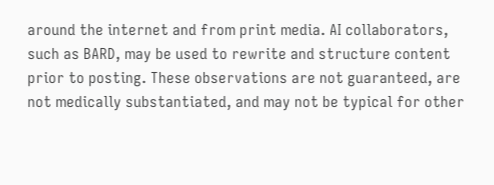around the internet and from print media. AI collaborators, such as BARD, may be used to rewrite and structure content prior to posting. These observations are not guaranteed, are not medically substantiated, and may not be typical for other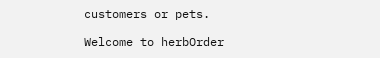customers or pets.

Welcome to herbOrder